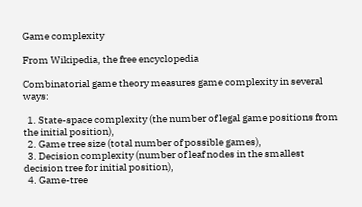Game complexity

From Wikipedia, the free encyclopedia

Combinatorial game theory measures game complexity in several ways:

  1. State-space complexity (the number of legal game positions from the initial position),
  2. Game tree size (total number of possible games),
  3. Decision complexity (number of leaf nodes in the smallest decision tree for initial position),
  4. Game-tree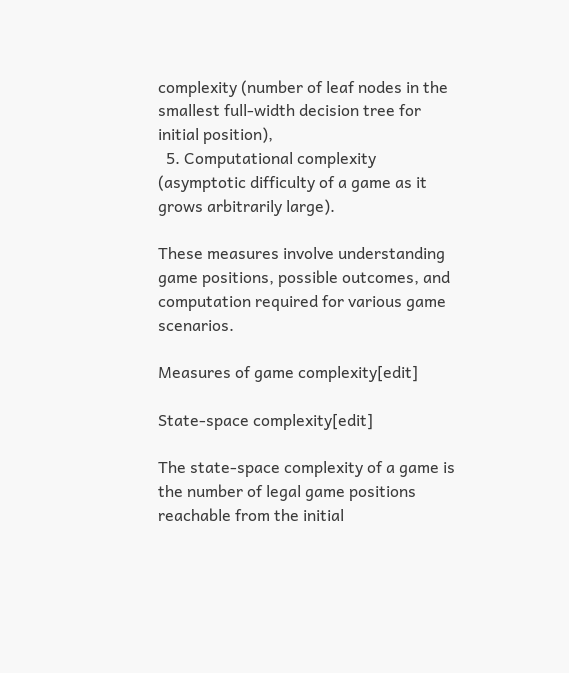complexity (number of leaf nodes in the smallest full-width decision tree for initial position),
  5. Computational complexity (asymptotic difficulty of a game as it grows arbitrarily large).

These measures involve understanding game positions, possible outcomes, and computation required for various game scenarios.

Measures of game complexity[edit]

State-space complexity[edit]

The state-space complexity of a game is the number of legal game positions reachable from the initial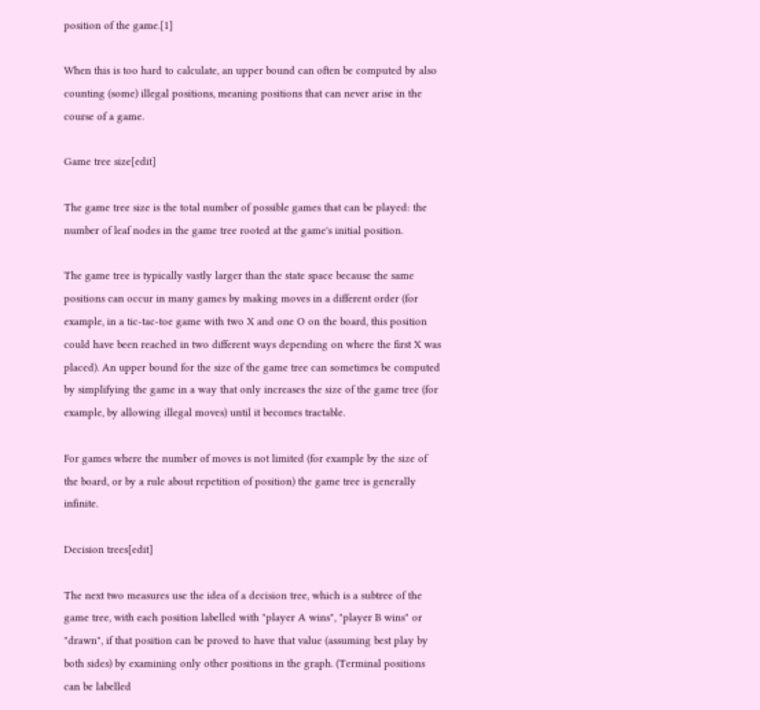position of the game.[1]

When this is too hard to calculate, an upper bound can often be computed by also counting (some) illegal positions, meaning positions that can never arise in the course of a game.

Game tree size[edit]

The game tree size is the total number of possible games that can be played: the number of leaf nodes in the game tree rooted at the game's initial position.

The game tree is typically vastly larger than the state space because the same positions can occur in many games by making moves in a different order (for example, in a tic-tac-toe game with two X and one O on the board, this position could have been reached in two different ways depending on where the first X was placed). An upper bound for the size of the game tree can sometimes be computed by simplifying the game in a way that only increases the size of the game tree (for example, by allowing illegal moves) until it becomes tractable.

For games where the number of moves is not limited (for example by the size of the board, or by a rule about repetition of position) the game tree is generally infinite.

Decision trees[edit]

The next two measures use the idea of a decision tree, which is a subtree of the game tree, with each position labelled with "player A wins", "player B wins" or "drawn", if that position can be proved to have that value (assuming best play by both sides) by examining only other positions in the graph. (Terminal positions can be labelled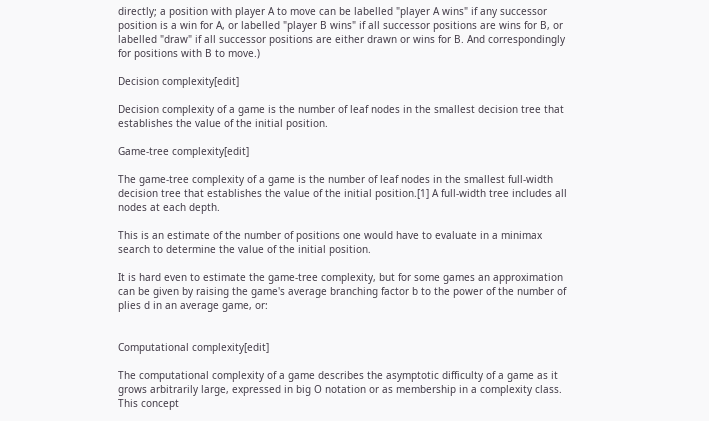directly; a position with player A to move can be labelled "player A wins" if any successor position is a win for A, or labelled "player B wins" if all successor positions are wins for B, or labelled "draw" if all successor positions are either drawn or wins for B. And correspondingly for positions with B to move.)

Decision complexity[edit]

Decision complexity of a game is the number of leaf nodes in the smallest decision tree that establishes the value of the initial position.

Game-tree complexity[edit]

The game-tree complexity of a game is the number of leaf nodes in the smallest full-width decision tree that establishes the value of the initial position.[1] A full-width tree includes all nodes at each depth.

This is an estimate of the number of positions one would have to evaluate in a minimax search to determine the value of the initial position.

It is hard even to estimate the game-tree complexity, but for some games an approximation can be given by raising the game's average branching factor b to the power of the number of plies d in an average game, or:


Computational complexity[edit]

The computational complexity of a game describes the asymptotic difficulty of a game as it grows arbitrarily large, expressed in big O notation or as membership in a complexity class. This concept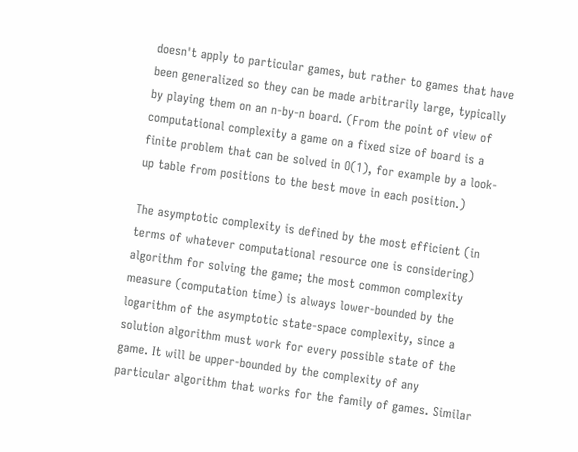doesn't apply to particular games, but rather to games that have been generalized so they can be made arbitrarily large, typically by playing them on an n-by-n board. (From the point of view of computational complexity a game on a fixed size of board is a finite problem that can be solved in O(1), for example by a look-up table from positions to the best move in each position.)

The asymptotic complexity is defined by the most efficient (in terms of whatever computational resource one is considering) algorithm for solving the game; the most common complexity measure (computation time) is always lower-bounded by the logarithm of the asymptotic state-space complexity, since a solution algorithm must work for every possible state of the game. It will be upper-bounded by the complexity of any particular algorithm that works for the family of games. Similar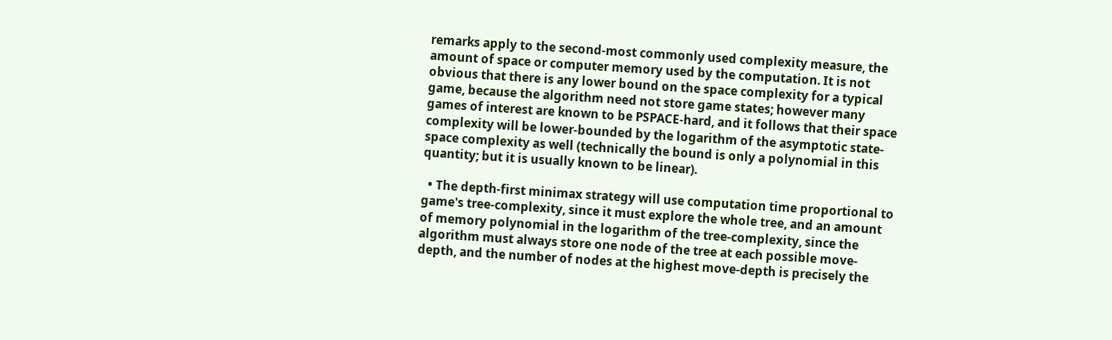remarks apply to the second-most commonly used complexity measure, the amount of space or computer memory used by the computation. It is not obvious that there is any lower bound on the space complexity for a typical game, because the algorithm need not store game states; however many games of interest are known to be PSPACE-hard, and it follows that their space complexity will be lower-bounded by the logarithm of the asymptotic state-space complexity as well (technically the bound is only a polynomial in this quantity; but it is usually known to be linear).

  • The depth-first minimax strategy will use computation time proportional to game's tree-complexity, since it must explore the whole tree, and an amount of memory polynomial in the logarithm of the tree-complexity, since the algorithm must always store one node of the tree at each possible move-depth, and the number of nodes at the highest move-depth is precisely the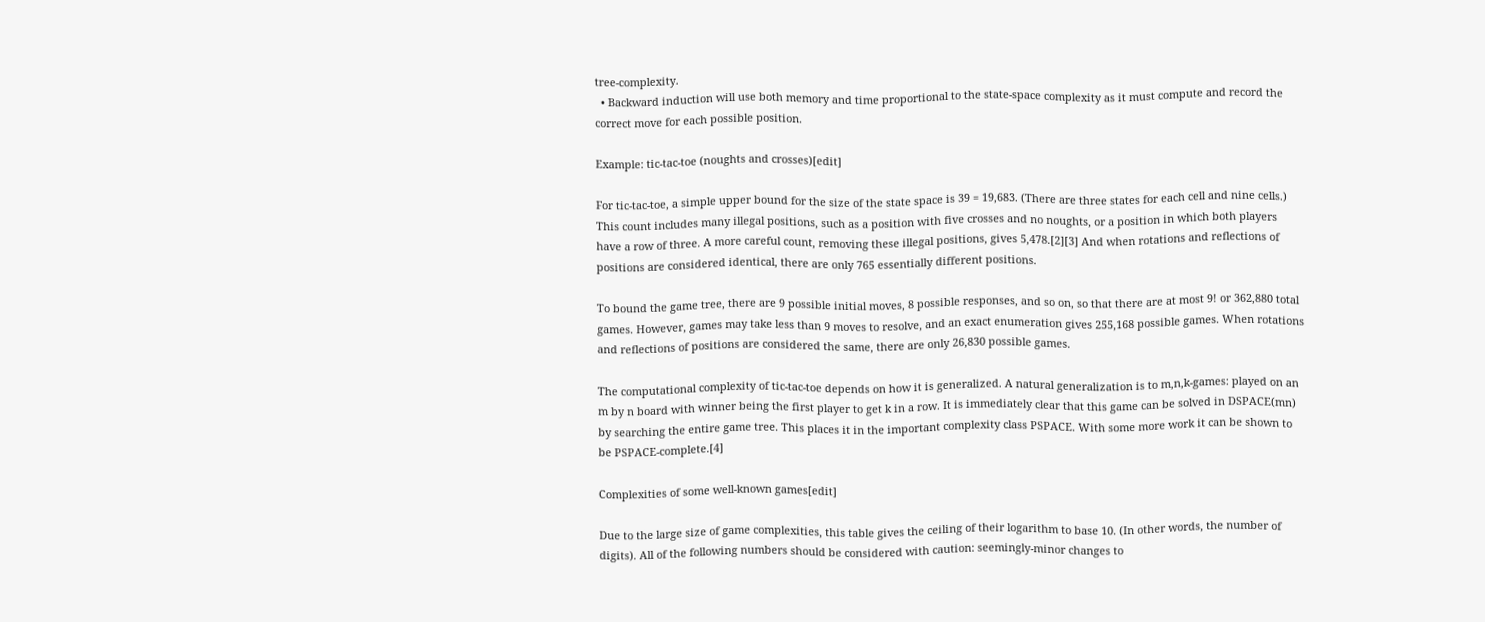tree-complexity.
  • Backward induction will use both memory and time proportional to the state-space complexity as it must compute and record the correct move for each possible position.

Example: tic-tac-toe (noughts and crosses)[edit]

For tic-tac-toe, a simple upper bound for the size of the state space is 39 = 19,683. (There are three states for each cell and nine cells.) This count includes many illegal positions, such as a position with five crosses and no noughts, or a position in which both players have a row of three. A more careful count, removing these illegal positions, gives 5,478.[2][3] And when rotations and reflections of positions are considered identical, there are only 765 essentially different positions.

To bound the game tree, there are 9 possible initial moves, 8 possible responses, and so on, so that there are at most 9! or 362,880 total games. However, games may take less than 9 moves to resolve, and an exact enumeration gives 255,168 possible games. When rotations and reflections of positions are considered the same, there are only 26,830 possible games.

The computational complexity of tic-tac-toe depends on how it is generalized. A natural generalization is to m,n,k-games: played on an m by n board with winner being the first player to get k in a row. It is immediately clear that this game can be solved in DSPACE(mn) by searching the entire game tree. This places it in the important complexity class PSPACE. With some more work it can be shown to be PSPACE-complete.[4]

Complexities of some well-known games[edit]

Due to the large size of game complexities, this table gives the ceiling of their logarithm to base 10. (In other words, the number of digits). All of the following numbers should be considered with caution: seemingly-minor changes to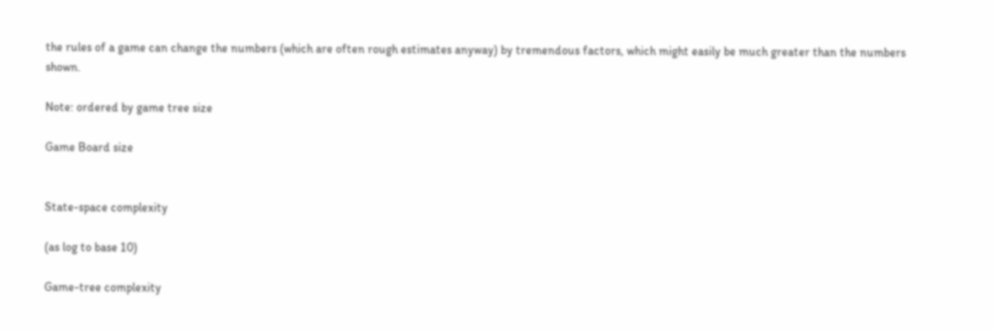the rules of a game can change the numbers (which are often rough estimates anyway) by tremendous factors, which might easily be much greater than the numbers shown.

Note: ordered by game tree size

Game Board size


State-space complexity

(as log to base 10)

Game-tree complexity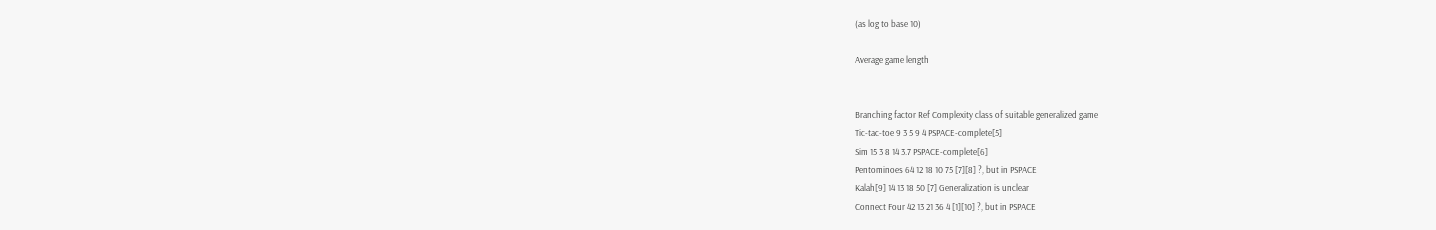(as log to base 10)

Average game length


Branching factor Ref Complexity class of suitable generalized game
Tic-tac-toe 9 3 5 9 4 PSPACE-complete[5]
Sim 15 3 8 14 3.7 PSPACE-complete[6]
Pentominoes 64 12 18 10 75 [7][8] ?, but in PSPACE
Kalah[9] 14 13 18 50 [7] Generalization is unclear
Connect Four 42 13 21 36 4 [1][10] ?, but in PSPACE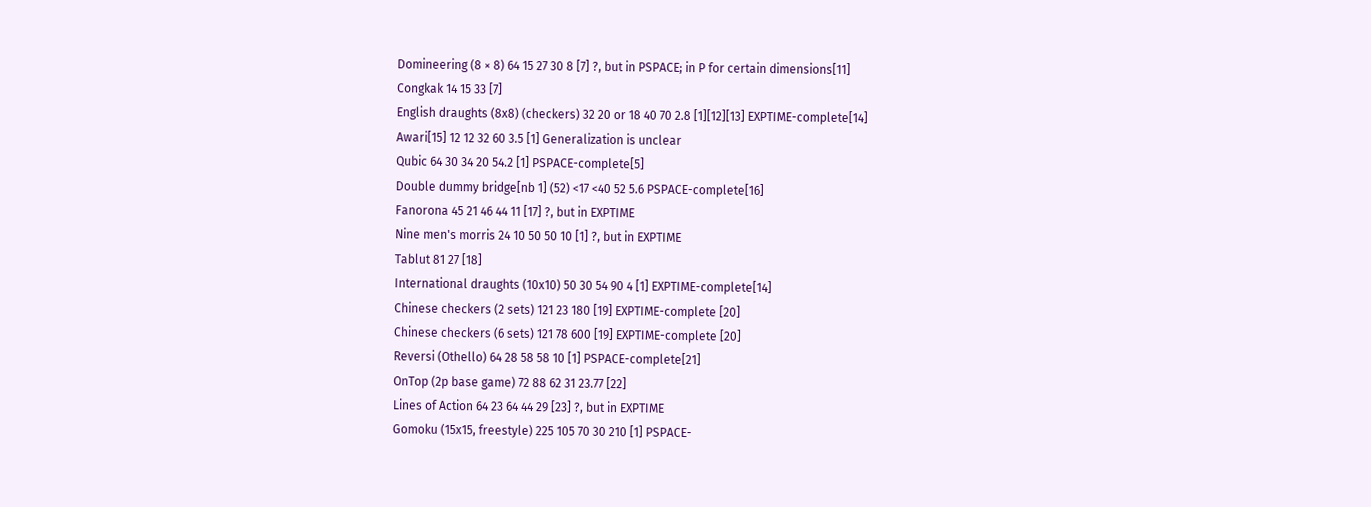Domineering (8 × 8) 64 15 27 30 8 [7] ?, but in PSPACE; in P for certain dimensions[11]
Congkak 14 15 33 [7]
English draughts (8x8) (checkers) 32 20 or 18 40 70 2.8 [1][12][13] EXPTIME-complete[14]
Awari[15] 12 12 32 60 3.5 [1] Generalization is unclear
Qubic 64 30 34 20 54.2 [1] PSPACE-complete[5]
Double dummy bridge[nb 1] (52) <17 <40 52 5.6 PSPACE-complete[16]
Fanorona 45 21 46 44 11 [17] ?, but in EXPTIME
Nine men's morris 24 10 50 50 10 [1] ?, but in EXPTIME
Tablut 81 27 [18]
International draughts (10x10) 50 30 54 90 4 [1] EXPTIME-complete[14]
Chinese checkers (2 sets) 121 23 180 [19] EXPTIME-complete [20]
Chinese checkers (6 sets) 121 78 600 [19] EXPTIME-complete [20]
Reversi (Othello) 64 28 58 58 10 [1] PSPACE-complete[21]
OnTop (2p base game) 72 88 62 31 23.77 [22]
Lines of Action 64 23 64 44 29 [23] ?, but in EXPTIME
Gomoku (15x15, freestyle) 225 105 70 30 210 [1] PSPACE-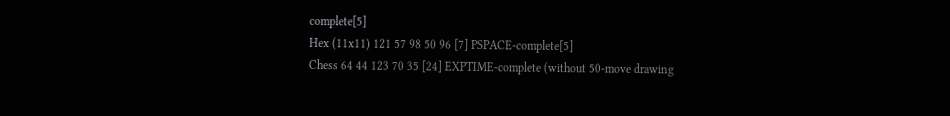complete[5]
Hex (11x11) 121 57 98 50 96 [7] PSPACE-complete[5]
Chess 64 44 123 70 35 [24] EXPTIME-complete (without 50-move drawing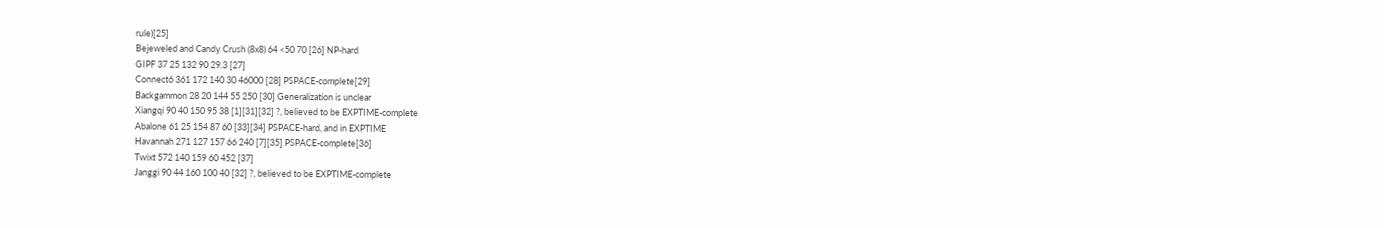rule)[25]
Bejeweled and Candy Crush (8x8) 64 <50 70 [26] NP-hard
GIPF 37 25 132 90 29.3 [27]
Connect6 361 172 140 30 46000 [28] PSPACE-complete[29]
Backgammon 28 20 144 55 250 [30] Generalization is unclear
Xiangqi 90 40 150 95 38 [1][31][32] ?, believed to be EXPTIME-complete
Abalone 61 25 154 87 60 [33][34] PSPACE-hard, and in EXPTIME
Havannah 271 127 157 66 240 [7][35] PSPACE-complete[36]
Twixt 572 140 159 60 452 [37]
Janggi 90 44 160 100 40 [32] ?, believed to be EXPTIME-complete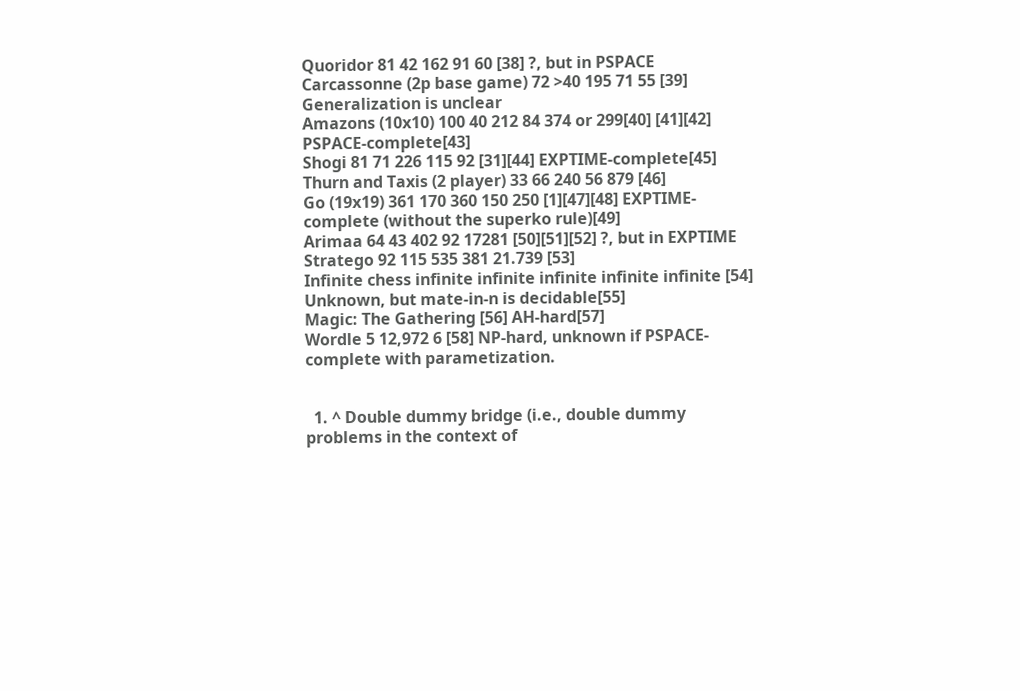Quoridor 81 42 162 91 60 [38] ?, but in PSPACE
Carcassonne (2p base game) 72 >40 195 71 55 [39] Generalization is unclear
Amazons (10x10) 100 40 212 84 374 or 299[40] [41][42] PSPACE-complete[43]
Shogi 81 71 226 115 92 [31][44] EXPTIME-complete[45]
Thurn and Taxis (2 player) 33 66 240 56 879 [46]
Go (19x19) 361 170 360 150 250 [1][47][48] EXPTIME-complete (without the superko rule)[49]
Arimaa 64 43 402 92 17281 [50][51][52] ?, but in EXPTIME
Stratego 92 115 535 381 21.739 [53]
Infinite chess infinite infinite infinite infinite infinite [54] Unknown, but mate-in-n is decidable[55]
Magic: The Gathering [56] AH-hard[57]
Wordle 5 12,972 6 [58] NP-hard, unknown if PSPACE-complete with parametization.


  1. ^ Double dummy bridge (i.e., double dummy problems in the context of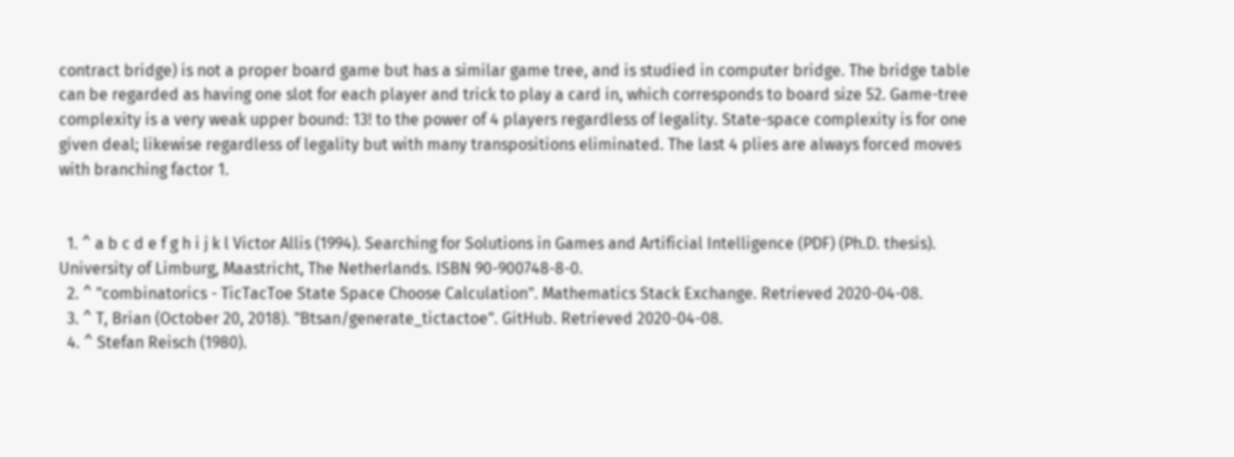contract bridge) is not a proper board game but has a similar game tree, and is studied in computer bridge. The bridge table can be regarded as having one slot for each player and trick to play a card in, which corresponds to board size 52. Game-tree complexity is a very weak upper bound: 13! to the power of 4 players regardless of legality. State-space complexity is for one given deal; likewise regardless of legality but with many transpositions eliminated. The last 4 plies are always forced moves with branching factor 1.


  1. ^ a b c d e f g h i j k l Victor Allis (1994). Searching for Solutions in Games and Artificial Intelligence (PDF) (Ph.D. thesis). University of Limburg, Maastricht, The Netherlands. ISBN 90-900748-8-0.
  2. ^ "combinatorics - TicTacToe State Space Choose Calculation". Mathematics Stack Exchange. Retrieved 2020-04-08.
  3. ^ T, Brian (October 20, 2018). "Btsan/generate_tictactoe". GitHub. Retrieved 2020-04-08.
  4. ^ Stefan Reisch (1980).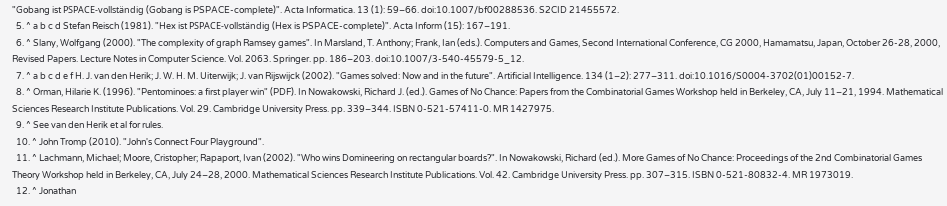"Gobang ist PSPACE-vollständig (Gobang is PSPACE-complete)". Acta Informatica. 13 (1): 59–66. doi:10.1007/bf00288536. S2CID 21455572.
  5. ^ a b c d Stefan Reisch (1981). "Hex ist PSPACE-vollständig (Hex is PSPACE-complete)". Acta Inform (15): 167–191.
  6. ^ Slany, Wolfgang (2000). "The complexity of graph Ramsey games". In Marsland, T. Anthony; Frank, Ian (eds.). Computers and Games, Second International Conference, CG 2000, Hamamatsu, Japan, October 26-28, 2000, Revised Papers. Lecture Notes in Computer Science. Vol. 2063. Springer. pp. 186–203. doi:10.1007/3-540-45579-5_12.
  7. ^ a b c d e f H. J. van den Herik; J. W. H. M. Uiterwijk; J. van Rijswijck (2002). "Games solved: Now and in the future". Artificial Intelligence. 134 (1–2): 277–311. doi:10.1016/S0004-3702(01)00152-7.
  8. ^ Orman, Hilarie K. (1996). "Pentominoes: a first player win" (PDF). In Nowakowski, Richard J. (ed.). Games of No Chance: Papers from the Combinatorial Games Workshop held in Berkeley, CA, July 11–21, 1994. Mathematical Sciences Research Institute Publications. Vol. 29. Cambridge University Press. pp. 339–344. ISBN 0-521-57411-0. MR 1427975.
  9. ^ See van den Herik et al for rules.
  10. ^ John Tromp (2010). "John's Connect Four Playground".
  11. ^ Lachmann, Michael; Moore, Cristopher; Rapaport, Ivan (2002). "Who wins Domineering on rectangular boards?". In Nowakowski, Richard (ed.). More Games of No Chance: Proceedings of the 2nd Combinatorial Games Theory Workshop held in Berkeley, CA, July 24–28, 2000. Mathematical Sciences Research Institute Publications. Vol. 42. Cambridge University Press. pp. 307–315. ISBN 0-521-80832-4. MR 1973019.
  12. ^ Jonathan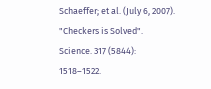Schaeffer; et al. (July 6, 2007). "Checkers is Solved". Science. 317 (5844): 1518–1522.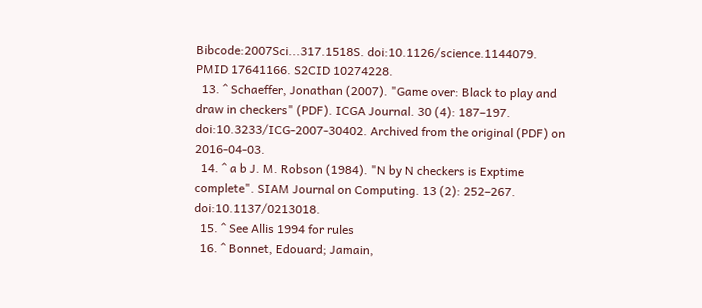Bibcode:2007Sci...317.1518S. doi:10.1126/science.1144079. PMID 17641166. S2CID 10274228.
  13. ^ Schaeffer, Jonathan (2007). "Game over: Black to play and draw in checkers" (PDF). ICGA Journal. 30 (4): 187–197. doi:10.3233/ICG-2007-30402. Archived from the original (PDF) on 2016-04-03.
  14. ^ a b J. M. Robson (1984). "N by N checkers is Exptime complete". SIAM Journal on Computing. 13 (2): 252–267. doi:10.1137/0213018.
  15. ^ See Allis 1994 for rules
  16. ^ Bonnet, Edouard; Jamain,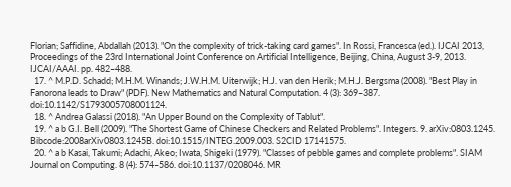Florian; Saffidine, Abdallah (2013). "On the complexity of trick-taking card games". In Rossi, Francesca (ed.). IJCAI 2013, Proceedings of the 23rd International Joint Conference on Artificial Intelligence, Beijing, China, August 3-9, 2013. IJCAI/AAAI. pp. 482–488.
  17. ^ M.P.D. Schadd; M.H.M. Winands; J.W.H.M. Uiterwijk; H.J. van den Herik; M.H.J. Bergsma (2008). "Best Play in Fanorona leads to Draw" (PDF). New Mathematics and Natural Computation. 4 (3): 369–387. doi:10.1142/S1793005708001124.
  18. ^ Andrea Galassi (2018). "An Upper Bound on the Complexity of Tablut".
  19. ^ a b G.I. Bell (2009). "The Shortest Game of Chinese Checkers and Related Problems". Integers. 9. arXiv:0803.1245. Bibcode:2008arXiv0803.1245B. doi:10.1515/INTEG.2009.003. S2CID 17141575.
  20. ^ a b Kasai, Takumi; Adachi, Akeo; Iwata, Shigeki (1979). "Classes of pebble games and complete problems". SIAM Journal on Computing. 8 (4): 574–586. doi:10.1137/0208046. MR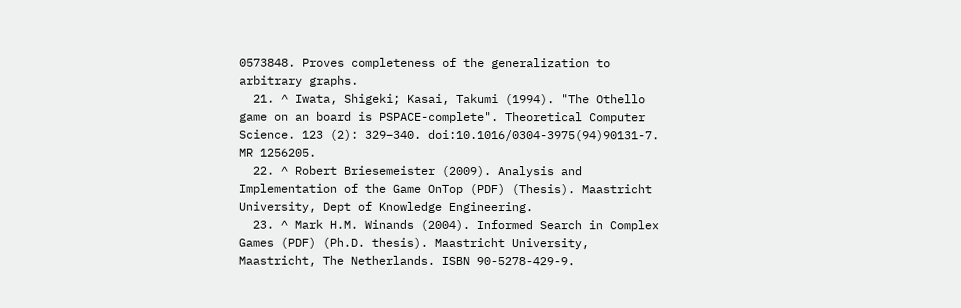0573848. Proves completeness of the generalization to arbitrary graphs.
  21. ^ Iwata, Shigeki; Kasai, Takumi (1994). "The Othello game on an board is PSPACE-complete". Theoretical Computer Science. 123 (2): 329–340. doi:10.1016/0304-3975(94)90131-7. MR 1256205.
  22. ^ Robert Briesemeister (2009). Analysis and Implementation of the Game OnTop (PDF) (Thesis). Maastricht University, Dept of Knowledge Engineering.
  23. ^ Mark H.M. Winands (2004). Informed Search in Complex Games (PDF) (Ph.D. thesis). Maastricht University, Maastricht, The Netherlands. ISBN 90-5278-429-9.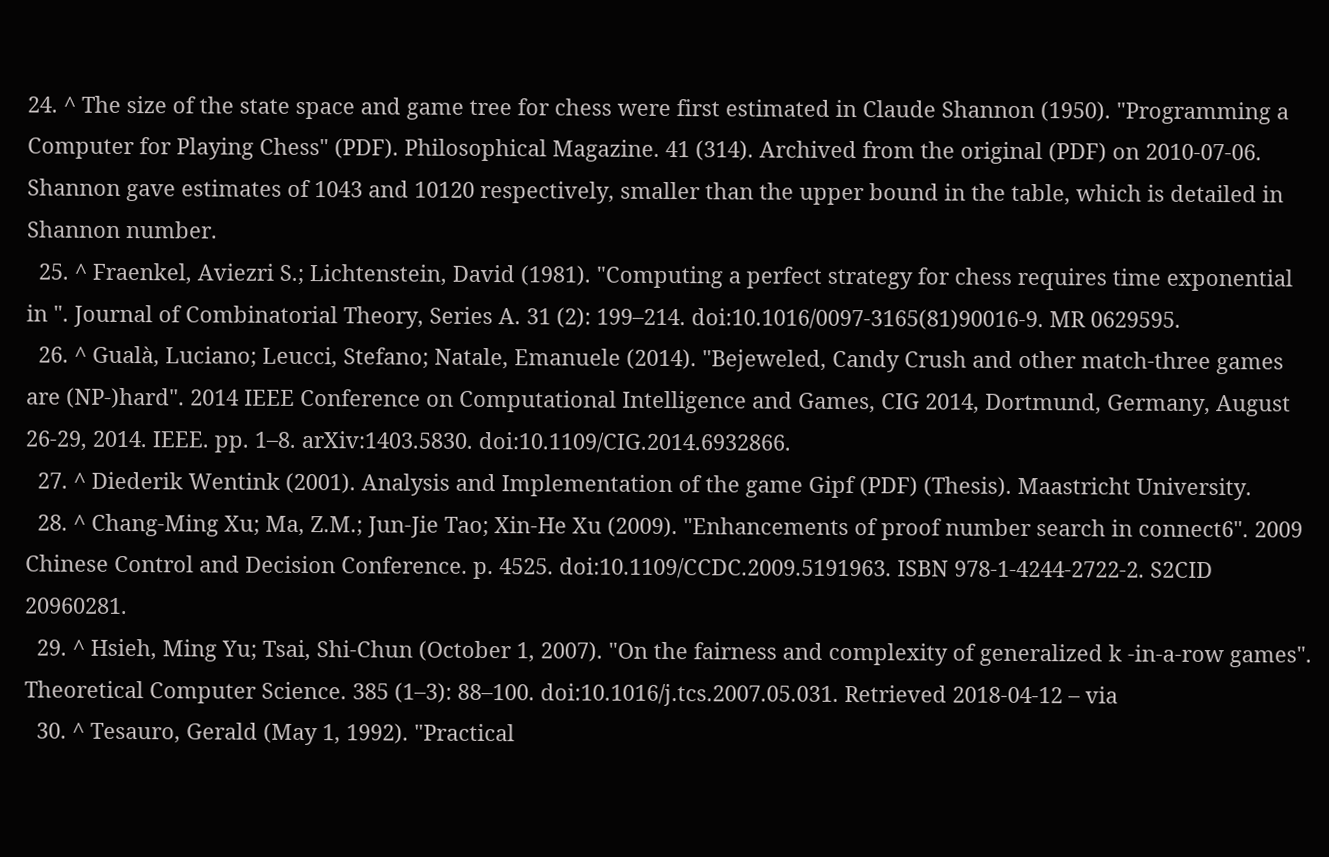24. ^ The size of the state space and game tree for chess were first estimated in Claude Shannon (1950). "Programming a Computer for Playing Chess" (PDF). Philosophical Magazine. 41 (314). Archived from the original (PDF) on 2010-07-06. Shannon gave estimates of 1043 and 10120 respectively, smaller than the upper bound in the table, which is detailed in Shannon number.
  25. ^ Fraenkel, Aviezri S.; Lichtenstein, David (1981). "Computing a perfect strategy for chess requires time exponential in ". Journal of Combinatorial Theory, Series A. 31 (2): 199–214. doi:10.1016/0097-3165(81)90016-9. MR 0629595.
  26. ^ Gualà, Luciano; Leucci, Stefano; Natale, Emanuele (2014). "Bejeweled, Candy Crush and other match-three games are (NP-)hard". 2014 IEEE Conference on Computational Intelligence and Games, CIG 2014, Dortmund, Germany, August 26-29, 2014. IEEE. pp. 1–8. arXiv:1403.5830. doi:10.1109/CIG.2014.6932866.
  27. ^ Diederik Wentink (2001). Analysis and Implementation of the game Gipf (PDF) (Thesis). Maastricht University.
  28. ^ Chang-Ming Xu; Ma, Z.M.; Jun-Jie Tao; Xin-He Xu (2009). "Enhancements of proof number search in connect6". 2009 Chinese Control and Decision Conference. p. 4525. doi:10.1109/CCDC.2009.5191963. ISBN 978-1-4244-2722-2. S2CID 20960281.
  29. ^ Hsieh, Ming Yu; Tsai, Shi-Chun (October 1, 2007). "On the fairness and complexity of generalized k -in-a-row games". Theoretical Computer Science. 385 (1–3): 88–100. doi:10.1016/j.tcs.2007.05.031. Retrieved 2018-04-12 – via
  30. ^ Tesauro, Gerald (May 1, 1992). "Practical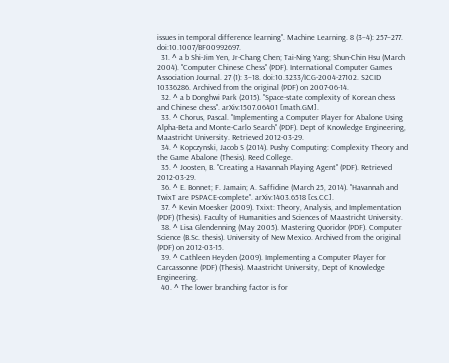issues in temporal difference learning". Machine Learning. 8 (3–4): 257–277. doi:10.1007/BF00992697.
  31. ^ a b Shi-Jim Yen, Jr-Chang Chen; Tai-Ning Yang; Shun-Chin Hsu (March 2004). "Computer Chinese Chess" (PDF). International Computer Games Association Journal. 27 (1): 3–18. doi:10.3233/ICG-2004-27102. S2CID 10336286. Archived from the original (PDF) on 2007-06-14.
  32. ^ a b Donghwi Park (2015). "Space-state complexity of Korean chess and Chinese chess". arXiv:1507.06401 [math.GM].
  33. ^ Chorus, Pascal. "Implementing a Computer Player for Abalone Using Alpha-Beta and Monte-Carlo Search" (PDF). Dept of Knowledge Engineering, Maastricht University. Retrieved 2012-03-29.
  34. ^ Kopczynski, Jacob S (2014). Pushy Computing: Complexity Theory and the Game Abalone (Thesis). Reed College.
  35. ^ Joosten, B. "Creating a Havannah Playing Agent" (PDF). Retrieved 2012-03-29.
  36. ^ E. Bonnet; F. Jamain; A. Saffidine (March 25, 2014). "Havannah and TwixT are PSPACE-complete". arXiv:1403.6518 [cs.CC].
  37. ^ Kevin Moesker (2009). Txixt: Theory, Analysis, and Implementation (PDF) (Thesis). Faculty of Humanities and Sciences of Maastricht University.
  38. ^ Lisa Glendenning (May 2005). Mastering Quoridor (PDF). Computer Science (B.Sc. thesis). University of New Mexico. Archived from the original (PDF) on 2012-03-15.
  39. ^ Cathleen Heyden (2009). Implementing a Computer Player for Carcassonne (PDF) (Thesis). Maastricht University, Dept of Knowledge Engineering.
  40. ^ The lower branching factor is for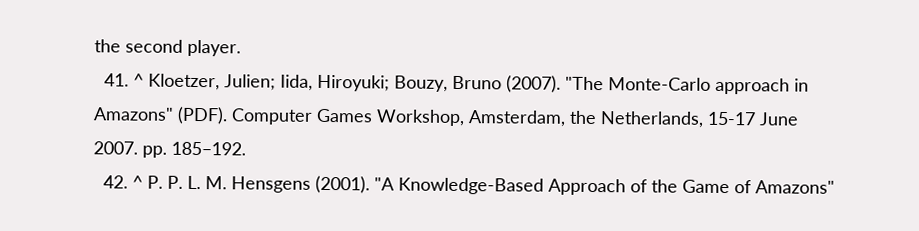the second player.
  41. ^ Kloetzer, Julien; Iida, Hiroyuki; Bouzy, Bruno (2007). "The Monte-Carlo approach in Amazons" (PDF). Computer Games Workshop, Amsterdam, the Netherlands, 15-17 June 2007. pp. 185–192.
  42. ^ P. P. L. M. Hensgens (2001). "A Knowledge-Based Approach of the Game of Amazons"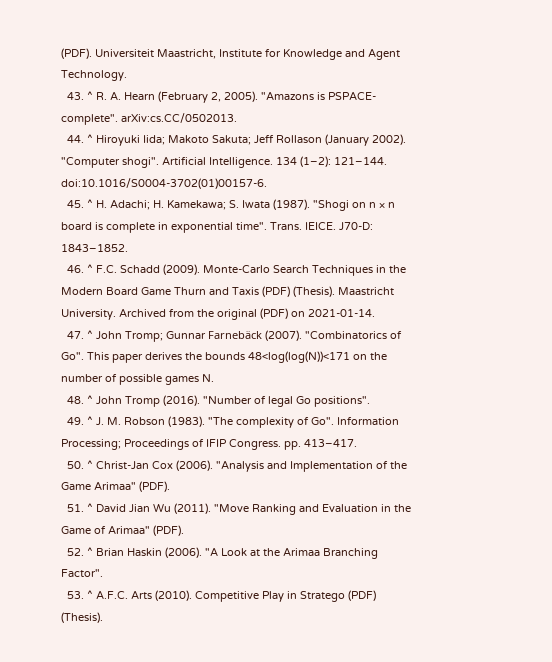(PDF). Universiteit Maastricht, Institute for Knowledge and Agent Technology.
  43. ^ R. A. Hearn (February 2, 2005). "Amazons is PSPACE-complete". arXiv:cs.CC/0502013.
  44. ^ Hiroyuki Iida; Makoto Sakuta; Jeff Rollason (January 2002). "Computer shogi". Artificial Intelligence. 134 (1–2): 121–144. doi:10.1016/S0004-3702(01)00157-6.
  45. ^ H. Adachi; H. Kamekawa; S. Iwata (1987). "Shogi on n × n board is complete in exponential time". Trans. IEICE. J70-D: 1843–1852.
  46. ^ F.C. Schadd (2009). Monte-Carlo Search Techniques in the Modern Board Game Thurn and Taxis (PDF) (Thesis). Maastricht University. Archived from the original (PDF) on 2021-01-14.
  47. ^ John Tromp; Gunnar Farnebäck (2007). "Combinatorics of Go". This paper derives the bounds 48<log(log(N))<171 on the number of possible games N.
  48. ^ John Tromp (2016). "Number of legal Go positions".
  49. ^ J. M. Robson (1983). "The complexity of Go". Information Processing; Proceedings of IFIP Congress. pp. 413–417.
  50. ^ Christ-Jan Cox (2006). "Analysis and Implementation of the Game Arimaa" (PDF).
  51. ^ David Jian Wu (2011). "Move Ranking and Evaluation in the Game of Arimaa" (PDF).
  52. ^ Brian Haskin (2006). "A Look at the Arimaa Branching Factor".
  53. ^ A.F.C. Arts (2010). Competitive Play in Stratego (PDF) (Thesis).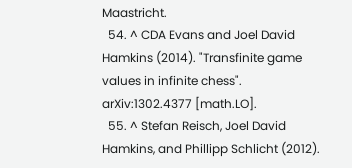Maastricht.
  54. ^ CDA Evans and Joel David Hamkins (2014). "Transfinite game values in infinite chess". arXiv:1302.4377 [math.LO].
  55. ^ Stefan Reisch, Joel David Hamkins, and Phillipp Schlicht (2012).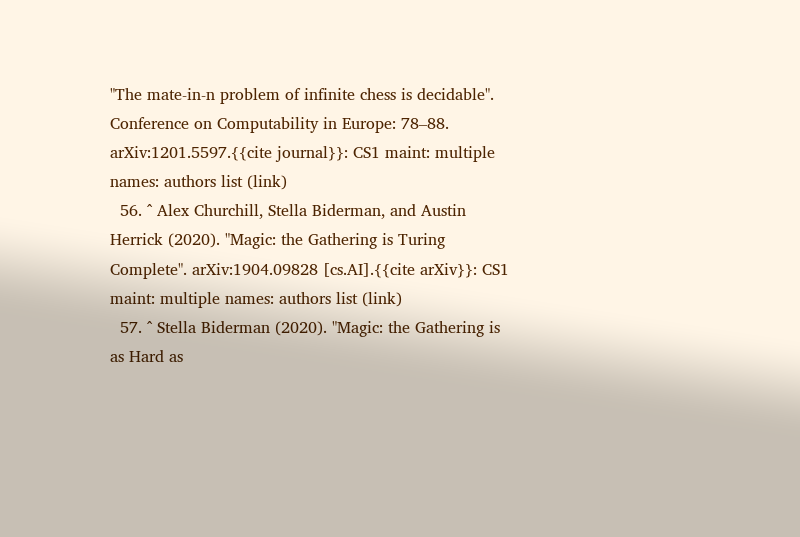"The mate-in-n problem of infinite chess is decidable". Conference on Computability in Europe: 78–88. arXiv:1201.5597.{{cite journal}}: CS1 maint: multiple names: authors list (link)
  56. ^ Alex Churchill, Stella Biderman, and Austin Herrick (2020). "Magic: the Gathering is Turing Complete". arXiv:1904.09828 [cs.AI].{{cite arXiv}}: CS1 maint: multiple names: authors list (link)
  57. ^ Stella Biderman (2020). "Magic: the Gathering is as Hard as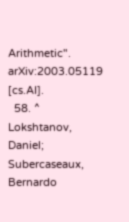Arithmetic". arXiv:2003.05119 [cs.AI].
  58. ^ Lokshtanov, Daniel; Subercaseaux, Bernardo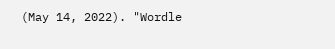(May 14, 2022). "Wordle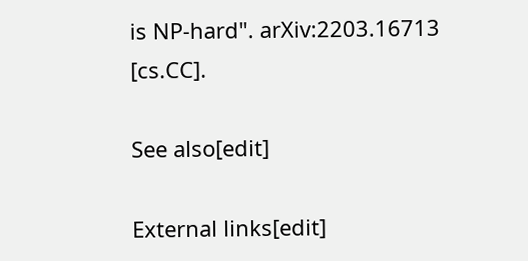is NP-hard". arXiv:2203.16713 [cs.CC].

See also[edit]

External links[edit]